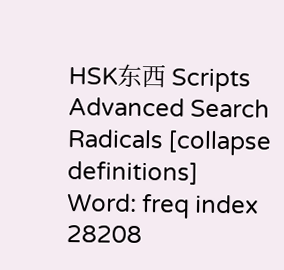HSK东西 Scripts Advanced Search Radicals [collapse definitions]
Word: freq index 28208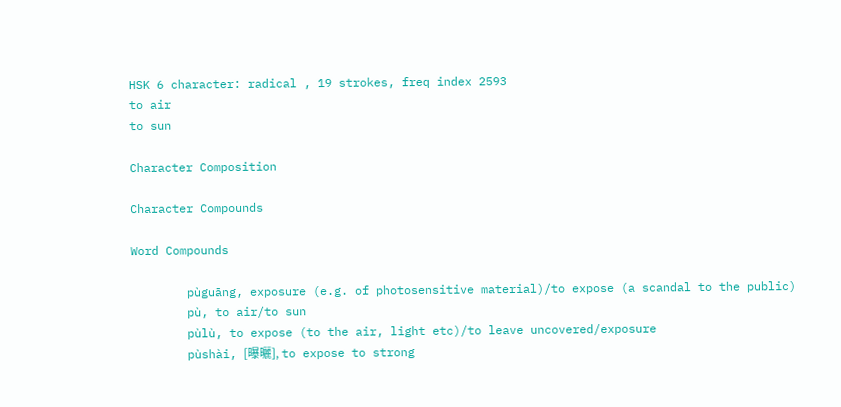HSK 6 character: radical , 19 strokes, freq index 2593
to air
to sun

Character Composition

Character Compounds

Word Compounds

        pùguāng, exposure (e.g. of photosensitive material)/to expose (a scandal to the public)
        pù, to air/to sun
        pùlù, to expose (to the air, light etc)/to leave uncovered/exposure
        pùshài, [曝曬], to expose to strong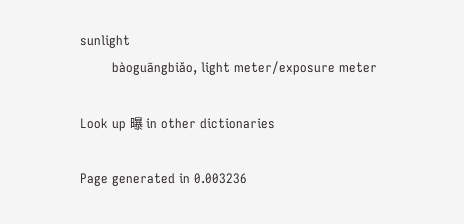sunlight
        bàoguāngbiǎo, light meter/exposure meter

Look up 曝 in other dictionaries

Page generated in 0.003236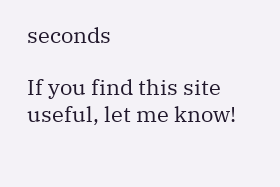seconds

If you find this site useful, let me know!